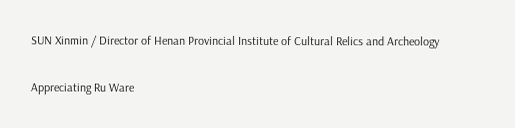SUN Xinmin / Director of Henan Provincial Institute of Cultural Relics and Archeology

Appreciating Ru Ware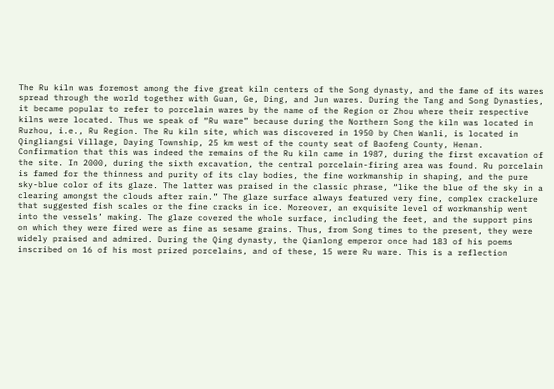The Ru kiln was foremost among the five great kiln centers of the Song dynasty, and the fame of its wares spread through the world together with Guan, Ge, Ding, and Jun wares. During the Tang and Song Dynasties, it became popular to refer to porcelain wares by the name of the Region or Zhou where their respective kilns were located. Thus we speak of “Ru ware” because during the Northern Song the kiln was located in Ruzhou, i.e., Ru Region. The Ru kiln site, which was discovered in 1950 by Chen Wanli, is located in Qingliangsi Village, Daying Township, 25 km west of the county seat of Baofeng County, Henan. Confirmation that this was indeed the remains of the Ru kiln came in 1987, during the first excavation of the site. In 2000, during the sixth excavation, the central porcelain-firing area was found. Ru porcelain is famed for the thinness and purity of its clay bodies, the fine workmanship in shaping, and the pure sky-blue color of its glaze. The latter was praised in the classic phrase, “like the blue of the sky in a clearing amongst the clouds after rain.” The glaze surface always featured very fine, complex crackelure that suggested fish scales or the fine cracks in ice. Moreover, an exquisite level of workmanship went into the vessels’ making. The glaze covered the whole surface, including the feet, and the support pins on which they were fired were as fine as sesame grains. Thus, from Song times to the present, they were widely praised and admired. During the Qing dynasty, the Qianlong emperor once had 183 of his poems inscribed on 16 of his most prized porcelains, and of these, 15 were Ru ware. This is a reflection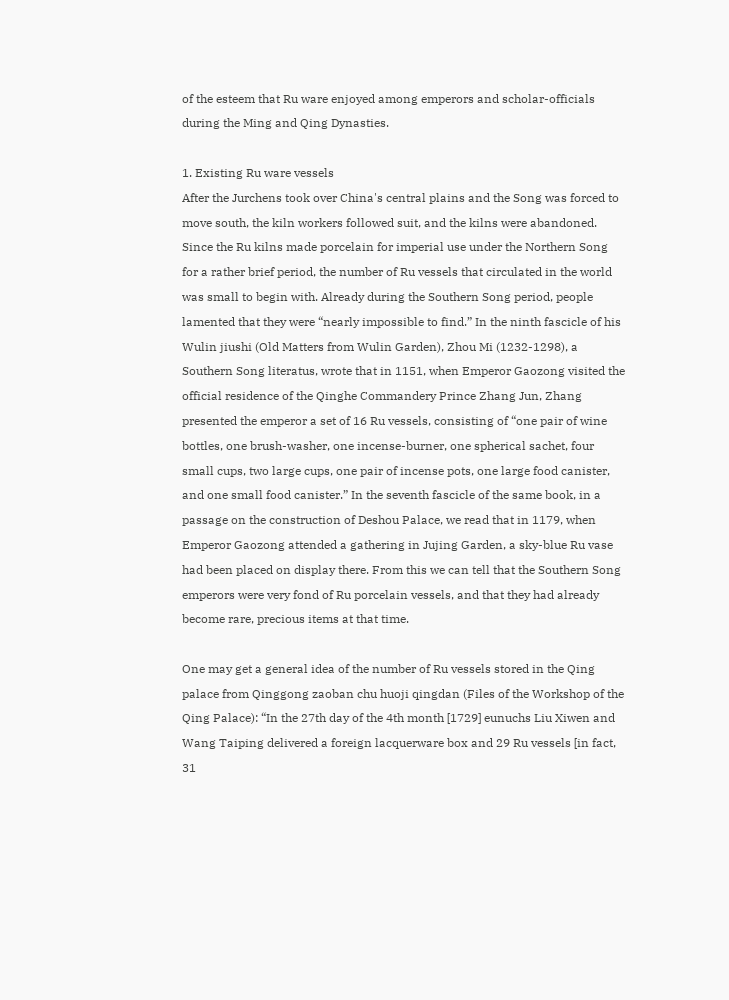of the esteem that Ru ware enjoyed among emperors and scholar-officials during the Ming and Qing Dynasties.

1. Existing Ru ware vessels
After the Jurchens took over China's central plains and the Song was forced to move south, the kiln workers followed suit, and the kilns were abandoned. Since the Ru kilns made porcelain for imperial use under the Northern Song for a rather brief period, the number of Ru vessels that circulated in the world was small to begin with. Already during the Southern Song period, people lamented that they were “nearly impossible to find.” In the ninth fascicle of his Wulin jiushi (Old Matters from Wulin Garden), Zhou Mi (1232-1298), a Southern Song literatus, wrote that in 1151, when Emperor Gaozong visited the official residence of the Qinghe Commandery Prince Zhang Jun, Zhang presented the emperor a set of 16 Ru vessels, consisting of “one pair of wine bottles, one brush-washer, one incense-burner, one spherical sachet, four small cups, two large cups, one pair of incense pots, one large food canister, and one small food canister.” In the seventh fascicle of the same book, in a passage on the construction of Deshou Palace, we read that in 1179, when Emperor Gaozong attended a gathering in Jujing Garden, a sky-blue Ru vase had been placed on display there. From this we can tell that the Southern Song emperors were very fond of Ru porcelain vessels, and that they had already become rare, precious items at that time.

One may get a general idea of the number of Ru vessels stored in the Qing palace from Qinggong zaoban chu huoji qingdan (Files of the Workshop of the Qing Palace): “In the 27th day of the 4th month [1729] eunuchs Liu Xiwen and Wang Taiping delivered a foreign lacquerware box and 29 Ru vessels [in fact, 31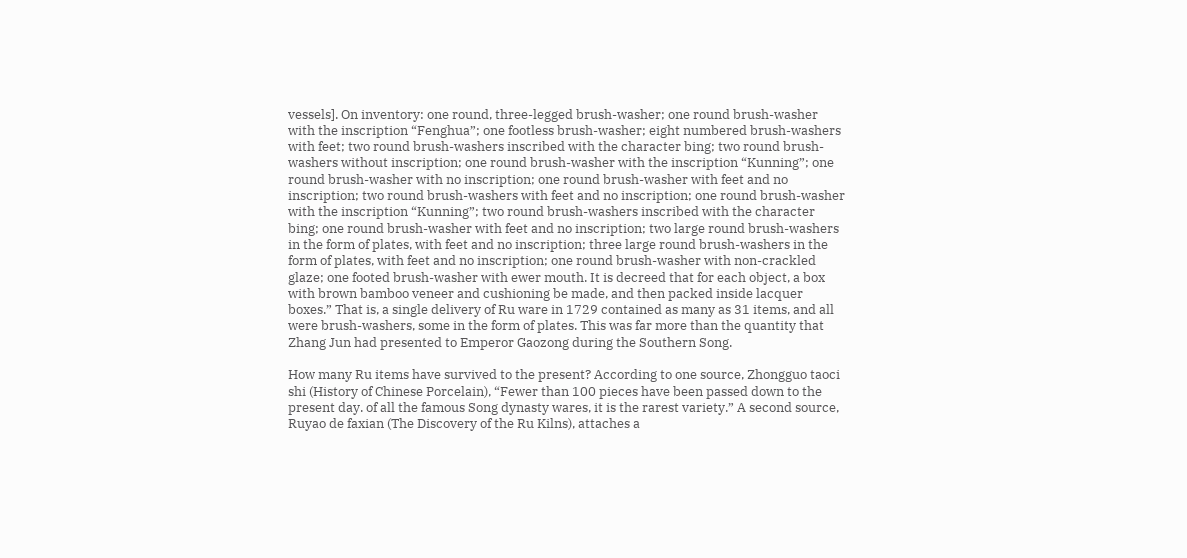vessels]. On inventory: one round, three-legged brush-washer; one round brush-washer with the inscription “Fenghua”; one footless brush-washer; eight numbered brush-washers with feet; two round brush-washers inscribed with the character bing; two round brush-washers without inscription; one round brush-washer with the inscription “Kunning”; one round brush-washer with no inscription; one round brush-washer with feet and no inscription; two round brush-washers with feet and no inscription; one round brush-washer with the inscription “Kunning”; two round brush-washers inscribed with the character bing; one round brush-washer with feet and no inscription; two large round brush-washers in the form of plates, with feet and no inscription; three large round brush-washers in the form of plates, with feet and no inscription; one round brush-washer with non-crackled glaze; one footed brush-washer with ewer mouth. It is decreed that for each object, a box with brown bamboo veneer and cushioning be made, and then packed inside lacquer boxes.” That is, a single delivery of Ru ware in 1729 contained as many as 31 items, and all were brush-washers, some in the form of plates. This was far more than the quantity that Zhang Jun had presented to Emperor Gaozong during the Southern Song.

How many Ru items have survived to the present? According to one source, Zhongguo taoci shi (History of Chinese Porcelain), “Fewer than 100 pieces have been passed down to the present day. of all the famous Song dynasty wares, it is the rarest variety.” A second source, Ruyao de faxian (The Discovery of the Ru Kilns), attaches a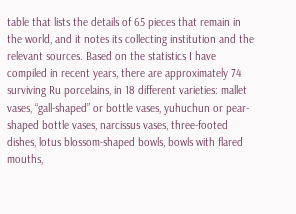table that lists the details of 65 pieces that remain in the world, and it notes its collecting institution and the relevant sources. Based on the statistics I have compiled in recent years, there are approximately 74 surviving Ru porcelains, in 18 different varieties: mallet vases, “gall-shaped” or bottle vases, yuhuchun or pear-shaped bottle vases, narcissus vases, three-footed dishes, lotus blossom-shaped bowls, bowls with flared mouths,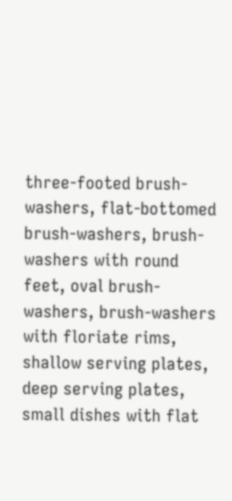three-footed brush-washers, flat-bottomed brush-washers, brush-washers with round feet, oval brush-washers, brush-washers with floriate rims, shallow serving plates, deep serving plates, small dishes with flat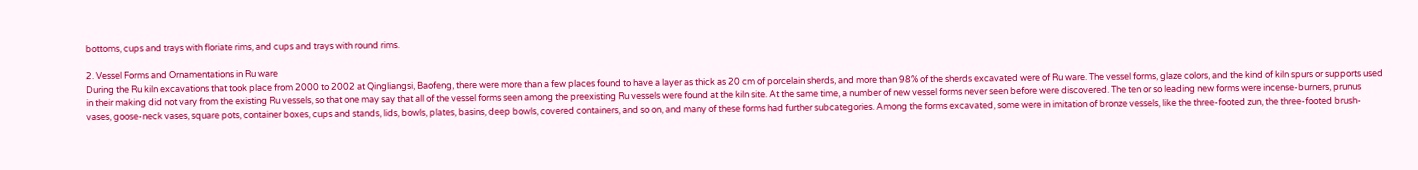bottoms, cups and trays with floriate rims, and cups and trays with round rims.

2. Vessel Forms and Ornamentations in Ru ware
During the Ru kiln excavations that took place from 2000 to 2002 at Qingliangsi, Baofeng, there were more than a few places found to have a layer as thick as 20 cm of porcelain sherds, and more than 98% of the sherds excavated were of Ru ware. The vessel forms, glaze colors, and the kind of kiln spurs or supports used in their making did not vary from the existing Ru vessels, so that one may say that all of the vessel forms seen among the preexisting Ru vessels were found at the kiln site. At the same time, a number of new vessel forms never seen before were discovered. The ten or so leading new forms were incense-burners, prunus vases, goose-neck vases, square pots, container boxes, cups and stands, lids, bowls, plates, basins, deep bowls, covered containers, and so on, and many of these forms had further subcategories. Among the forms excavated, some were in imitation of bronze vessels, like the three-footed zun, the three-footed brush-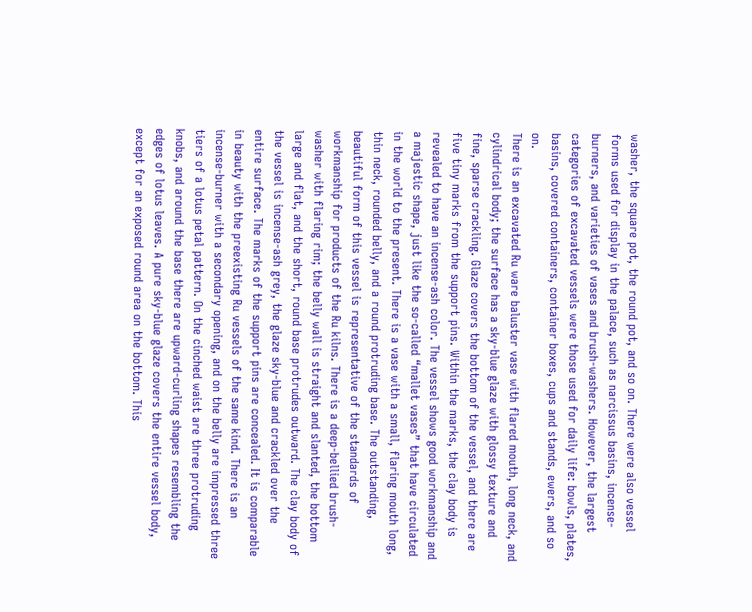washer, the square pot, the round pot, and so on. There were also vessel forms used for display in the palace, such as narcissus basins, incense-burners, and varieties of vases and brush-washers. However, the largest categories of excavated vessels were those used for daily life: bowls, plates, basins, covered containers, container boxes, cups and stands, ewers, and so on.
There is an excavated Ru ware baluster vase with flared mouth, long neck, and cylindrical body; the surface has a sky-blue glaze with glossy texture and fine, sparse crackling. Glaze covers the bottom of the vessel, and there are five tiny marks from the support pins. Within the marks, the clay body is revealed to have an incense-ash color. The vessel shows good workmanship and a majestic shape, just like the so-called “mallet vases” that have circulated in the world to the present. There is a vase with a small, flaring mouth long, thin neck, rounded belly, and a round protruding base. The outstanding, beautiful form of this vessel is representative of the standards of workmanship for products of the Ru kilns. There is a deep-bellied brush-washer with flaring rim; the belly wall is straight and slanted, the bottom large and flat, and the short, round base protrudes outward. The clay body of the vessel is incense-ash grey, the glaze sky-blue and crackled over the entire surface. The marks of the support pins are concealed. It is comparable in beauty with the preexisting Ru vessels of the same kind. There is an incense-burner with a secondary opening, and on the belly are impressed three tiers of a lotus petal pattern. On the cinched waist are three protruding knobs, and around the base there are upward-curling shapes resembling the edges of lotus leaves. A pure sky-blue glaze covers the entire vessel body, except for an exposed round area on the bottom. This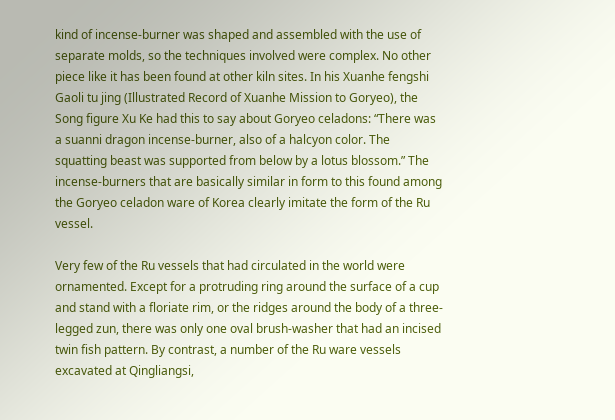kind of incense-burner was shaped and assembled with the use of separate molds, so the techniques involved were complex. No other piece like it has been found at other kiln sites. In his Xuanhe fengshi Gaoli tu jing (Illustrated Record of Xuanhe Mission to Goryeo), the Song figure Xu Ke had this to say about Goryeo celadons: “There was a suanni dragon incense-burner, also of a halcyon color. The squatting beast was supported from below by a lotus blossom.” The incense-burners that are basically similar in form to this found among the Goryeo celadon ware of Korea clearly imitate the form of the Ru vessel.

Very few of the Ru vessels that had circulated in the world were ornamented. Except for a protruding ring around the surface of a cup and stand with a floriate rim, or the ridges around the body of a three-legged zun, there was only one oval brush-washer that had an incised twin fish pattern. By contrast, a number of the Ru ware vessels excavated at Qingliangsi,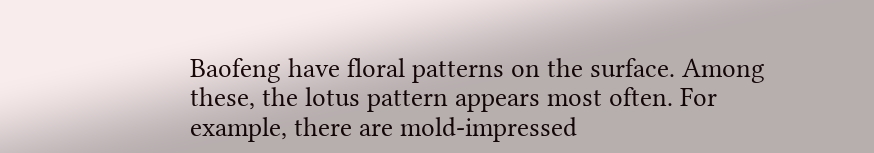Baofeng have floral patterns on the surface. Among these, the lotus pattern appears most often. For example, there are mold-impressed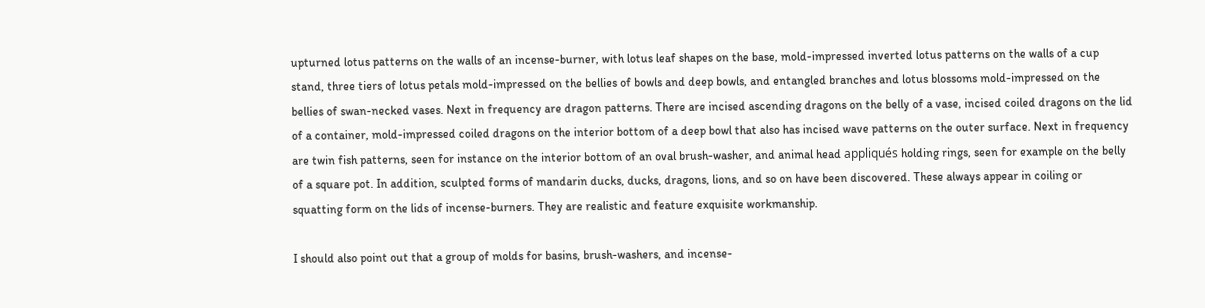upturned lotus patterns on the walls of an incense-burner, with lotus leaf shapes on the base, mold-impressed inverted lotus patterns on the walls of a cup stand, three tiers of lotus petals mold-impressed on the bellies of bowls and deep bowls, and entangled branches and lotus blossoms mold-impressed on the bellies of swan-necked vases. Next in frequency are dragon patterns. There are incised ascending dragons on the belly of a vase, incised coiled dragons on the lid of a container, mold-impressed coiled dragons on the interior bottom of a deep bowl that also has incised wave patterns on the outer surface. Next in frequency are twin fish patterns, seen for instance on the interior bottom of an oval brush-washer, and animal head appliqués holding rings, seen for example on the belly of a square pot. In addition, sculpted forms of mandarin ducks, ducks, dragons, lions, and so on have been discovered. These always appear in coiling or squatting form on the lids of incense-burners. They are realistic and feature exquisite workmanship.

I should also point out that a group of molds for basins, brush-washers, and incense-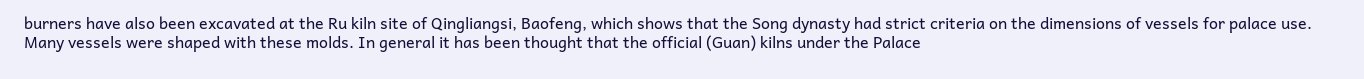burners have also been excavated at the Ru kiln site of Qingliangsi, Baofeng, which shows that the Song dynasty had strict criteria on the dimensions of vessels for palace use. Many vessels were shaped with these molds. In general it has been thought that the official (Guan) kilns under the Palace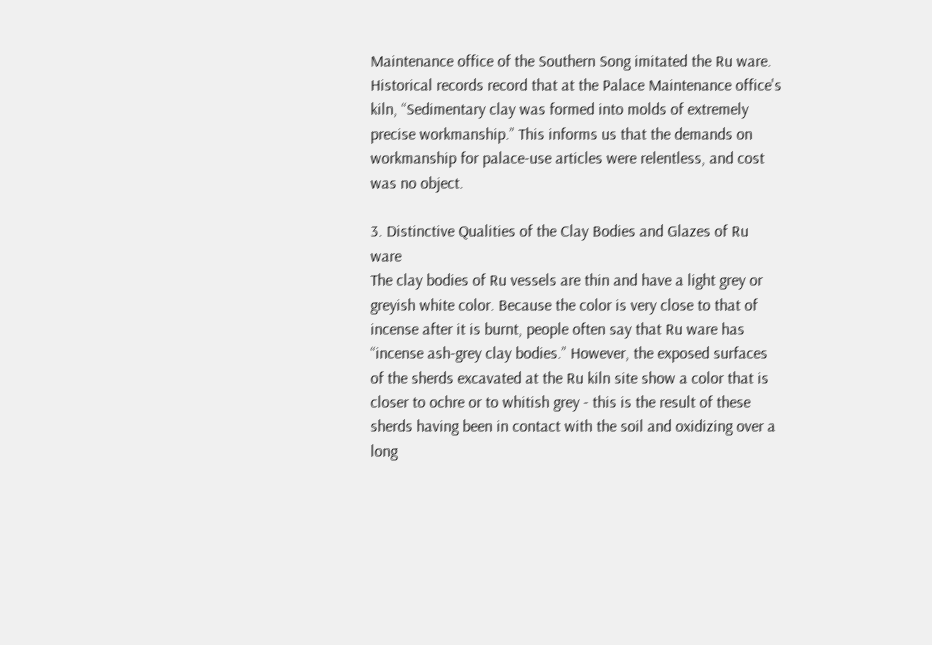Maintenance office of the Southern Song imitated the Ru ware. Historical records record that at the Palace Maintenance office's kiln, “Sedimentary clay was formed into molds of extremely precise workmanship.” This informs us that the demands on workmanship for palace-use articles were relentless, and cost was no object.

3. Distinctive Qualities of the Clay Bodies and Glazes of Ru ware
The clay bodies of Ru vessels are thin and have a light grey or greyish white color. Because the color is very close to that of incense after it is burnt, people often say that Ru ware has “incense ash-grey clay bodies.” However, the exposed surfaces of the sherds excavated at the Ru kiln site show a color that is closer to ochre or to whitish grey - this is the result of these sherds having been in contact with the soil and oxidizing over a long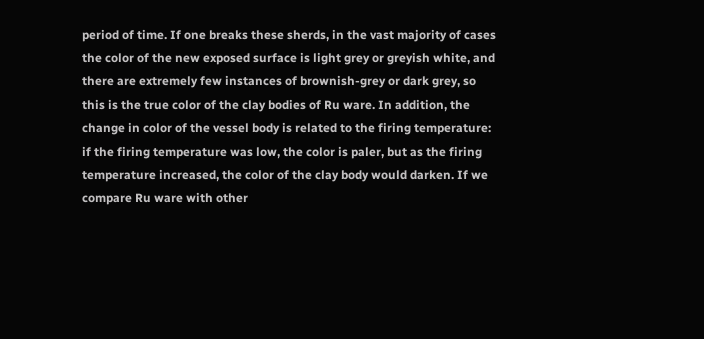period of time. If one breaks these sherds, in the vast majority of cases the color of the new exposed surface is light grey or greyish white, and there are extremely few instances of brownish-grey or dark grey, so this is the true color of the clay bodies of Ru ware. In addition, the change in color of the vessel body is related to the firing temperature: if the firing temperature was low, the color is paler, but as the firing temperature increased, the color of the clay body would darken. If we compare Ru ware with other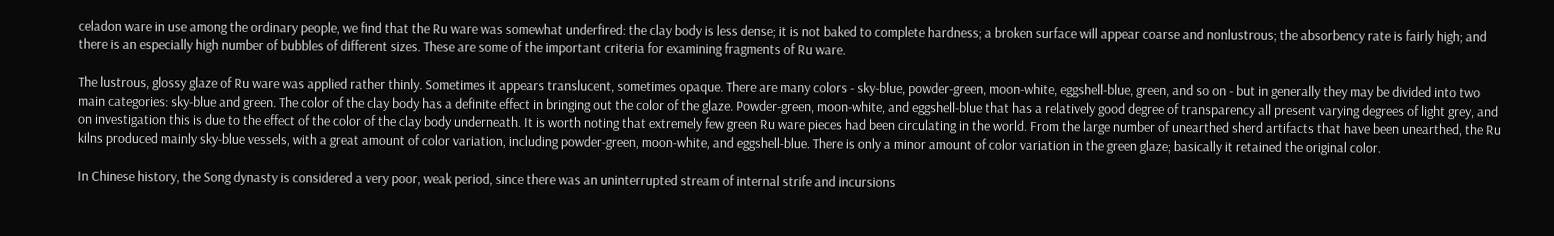celadon ware in use among the ordinary people, we find that the Ru ware was somewhat underfired: the clay body is less dense; it is not baked to complete hardness; a broken surface will appear coarse and nonlustrous; the absorbency rate is fairly high; and there is an especially high number of bubbles of different sizes. These are some of the important criteria for examining fragments of Ru ware.

The lustrous, glossy glaze of Ru ware was applied rather thinly. Sometimes it appears translucent, sometimes opaque. There are many colors - sky-blue, powder-green, moon-white, eggshell-blue, green, and so on - but in generally they may be divided into two main categories: sky-blue and green. The color of the clay body has a definite effect in bringing out the color of the glaze. Powder-green, moon-white, and eggshell-blue that has a relatively good degree of transparency all present varying degrees of light grey, and on investigation this is due to the effect of the color of the clay body underneath. It is worth noting that extremely few green Ru ware pieces had been circulating in the world. From the large number of unearthed sherd artifacts that have been unearthed, the Ru kilns produced mainly sky-blue vessels, with a great amount of color variation, including powder-green, moon-white, and eggshell-blue. There is only a minor amount of color variation in the green glaze; basically it retained the original color.

In Chinese history, the Song dynasty is considered a very poor, weak period, since there was an uninterrupted stream of internal strife and incursions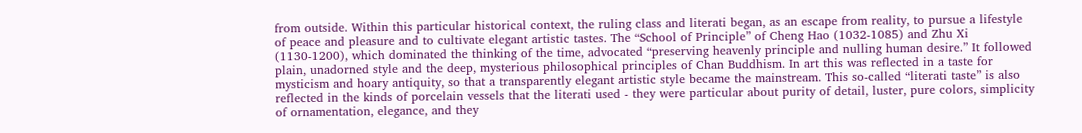from outside. Within this particular historical context, the ruling class and literati began, as an escape from reality, to pursue a lifestyle of peace and pleasure and to cultivate elegant artistic tastes. The “School of Principle” of Cheng Hao (1032-1085) and Zhu Xi (1130-1200), which dominated the thinking of the time, advocated “preserving heavenly principle and nulling human desire.” It followed plain, unadorned style and the deep, mysterious philosophical principles of Chan Buddhism. In art this was reflected in a taste for mysticism and hoary antiquity, so that a transparently elegant artistic style became the mainstream. This so-called “literati taste” is also reflected in the kinds of porcelain vessels that the literati used - they were particular about purity of detail, luster, pure colors, simplicity of ornamentation, elegance, and they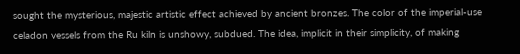sought the mysterious, majestic artistic effect achieved by ancient bronzes. The color of the imperial-use celadon vessels from the Ru kiln is unshowy, subdued. The idea, implicit in their simplicity, of making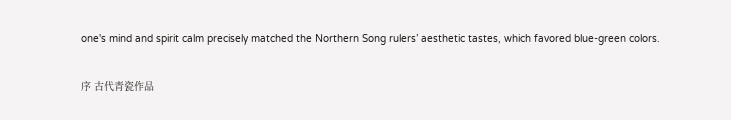one's mind and spirit calm precisely matched the Northern Song rulers’ aesthetic tastes, which favored blue-green colors.

序 古代青瓷作品